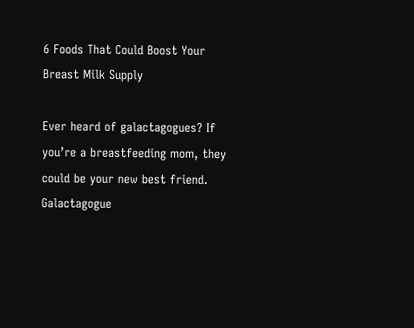6 Foods That Could Boost Your Breast Milk Supply

Ever heard of galactagogues? If you’re a breastfeeding mom, they could be your new best friend.
Galactagogue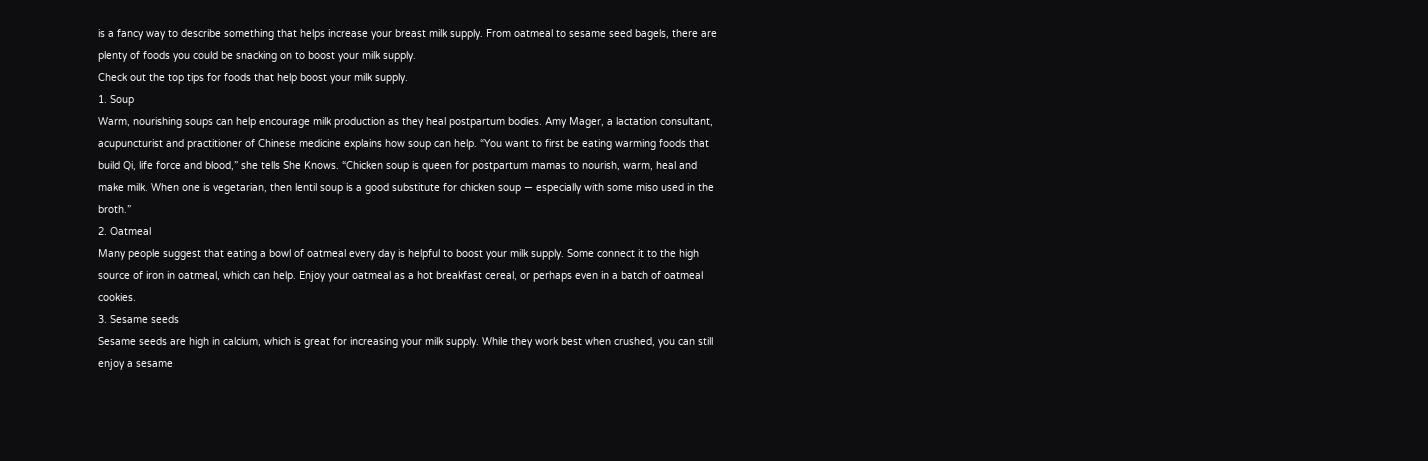is a fancy way to describe something that helps increase your breast milk supply. From oatmeal to sesame seed bagels, there are plenty of foods you could be snacking on to boost your milk supply.
Check out the top tips for foods that help boost your milk supply.
1. Soup
Warm, nourishing soups can help encourage milk production as they heal postpartum bodies. Amy Mager, a lactation consultant, acupuncturist and practitioner of Chinese medicine explains how soup can help. “You want to first be eating warming foods that build Qi, life force and blood,” she tells She Knows. “Chicken soup is queen for postpartum mamas to nourish, warm, heal and make milk. When one is vegetarian, then lentil soup is a good substitute for chicken soup — especially with some miso used in the broth.”
2. Oatmeal
Many people suggest that eating a bowl of oatmeal every day is helpful to boost your milk supply. Some connect it to the high source of iron in oatmeal, which can help. Enjoy your oatmeal as a hot breakfast cereal, or perhaps even in a batch of oatmeal cookies.
3. Sesame seeds
Sesame seeds are high in calcium, which is great for increasing your milk supply. While they work best when crushed, you can still enjoy a sesame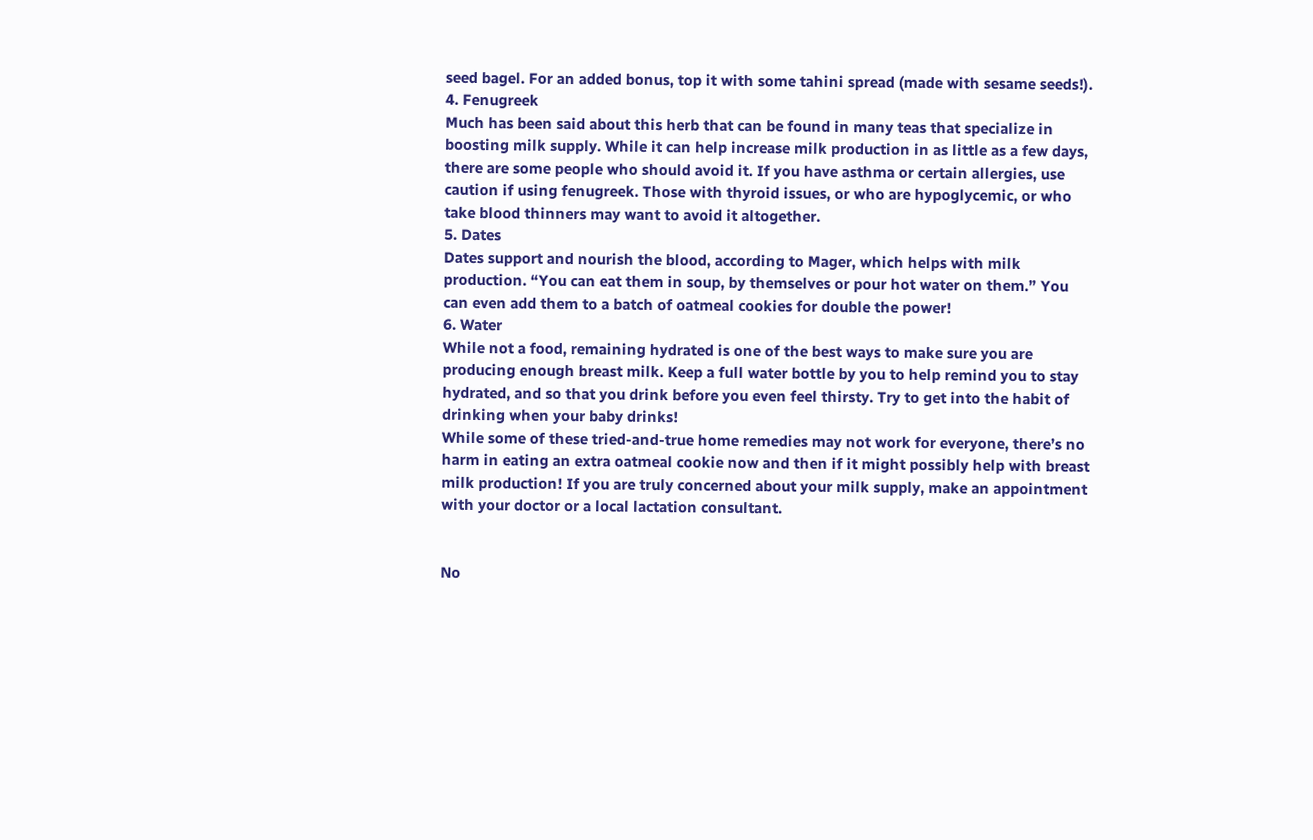seed bagel. For an added bonus, top it with some tahini spread (made with sesame seeds!).
4. Fenugreek
Much has been said about this herb that can be found in many teas that specialize in boosting milk supply. While it can help increase milk production in as little as a few days, there are some people who should avoid it. If you have asthma or certain allergies, use caution if using fenugreek. Those with thyroid issues, or who are hypoglycemic, or who take blood thinners may want to avoid it altogether.
5. Dates
Dates support and nourish the blood, according to Mager, which helps with milk production. “You can eat them in soup, by themselves or pour hot water on them.” You can even add them to a batch of oatmeal cookies for double the power!
6. Water
While not a food, remaining hydrated is one of the best ways to make sure you are producing enough breast milk. Keep a full water bottle by you to help remind you to stay hydrated, and so that you drink before you even feel thirsty. Try to get into the habit of drinking when your baby drinks!
While some of these tried-and-true home remedies may not work for everyone, there’s no harm in eating an extra oatmeal cookie now and then if it might possibly help with breast milk production! If you are truly concerned about your milk supply, make an appointment with your doctor or a local lactation consultant.


No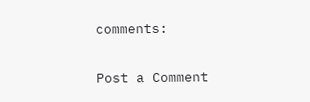comments:

Post a Comment